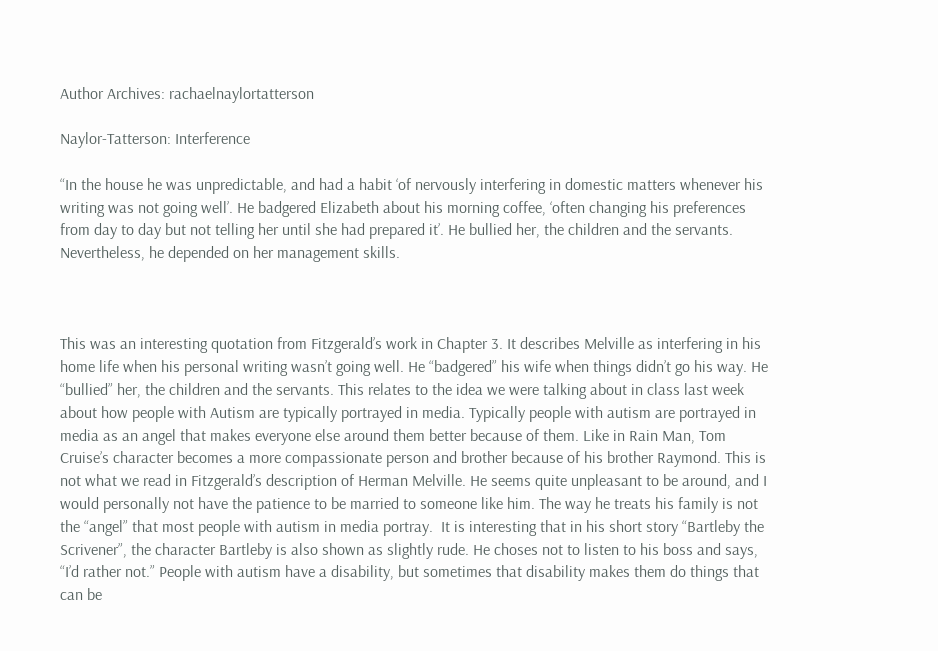Author Archives: rachaelnaylortatterson

Naylor-Tatterson: Interference

“In the house he was unpredictable, and had a habit ‘of nervously interfering in domestic matters whenever his writing was not going well’. He badgered Elizabeth about his morning coffee, ‘often changing his preferences from day to day but not telling her until she had prepared it’. He bullied her, the children and the servants. Nevertheless, he depended on her management skills.



This was an interesting quotation from Fitzgerald’s work in Chapter 3. It describes Melville as interfering in his home life when his personal writing wasn’t going well. He “badgered” his wife when things didn’t go his way. He “bullied” her, the children and the servants. This relates to the idea we were talking about in class last week about how people with Autism are typically portrayed in media. Typically people with autism are portrayed in media as an angel that makes everyone else around them better because of them. Like in Rain Man, Tom Cruise’s character becomes a more compassionate person and brother because of his brother Raymond. This is not what we read in Fitzgerald’s description of Herman Melville. He seems quite unpleasant to be around, and I would personally not have the patience to be married to someone like him. The way he treats his family is not the “angel” that most people with autism in media portray.  It is interesting that in his short story “Bartleby the Scrivener”, the character Bartleby is also shown as slightly rude. He choses not to listen to his boss and says, “I’d rather not.” People with autism have a disability, but sometimes that disability makes them do things that can be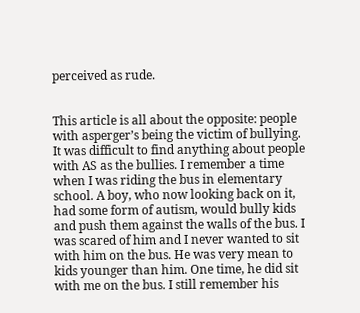perceived as rude.


This article is all about the opposite: people with asperger’s being the victim of bullying. It was difficult to find anything about people with AS as the bullies. I remember a time when I was riding the bus in elementary school. A boy, who now looking back on it, had some form of autism, would bully kids and push them against the walls of the bus. I was scared of him and I never wanted to sit with him on the bus. He was very mean to kids younger than him. One time, he did sit with me on the bus. I still remember his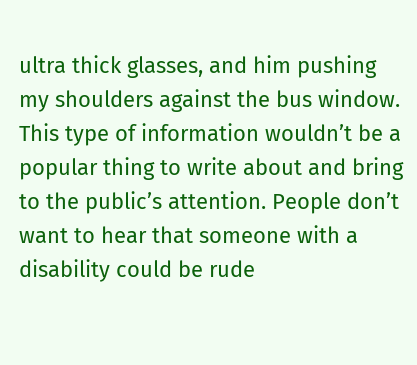ultra thick glasses, and him pushing my shoulders against the bus window. This type of information wouldn’t be a popular thing to write about and bring to the public’s attention. People don’t want to hear that someone with a disability could be rude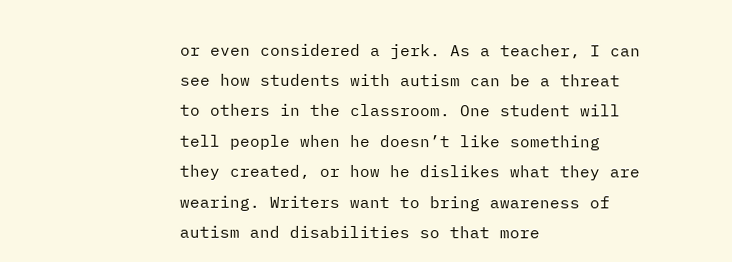or even considered a jerk. As a teacher, I can see how students with autism can be a threat to others in the classroom. One student will tell people when he doesn’t like something they created, or how he dislikes what they are wearing. Writers want to bring awareness of autism and disabilities so that more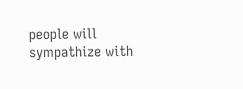people will sympathize with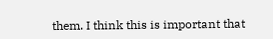them. I think this is important that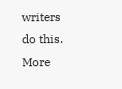writers do this. More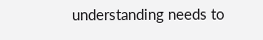understanding needs to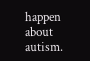happen about autism.